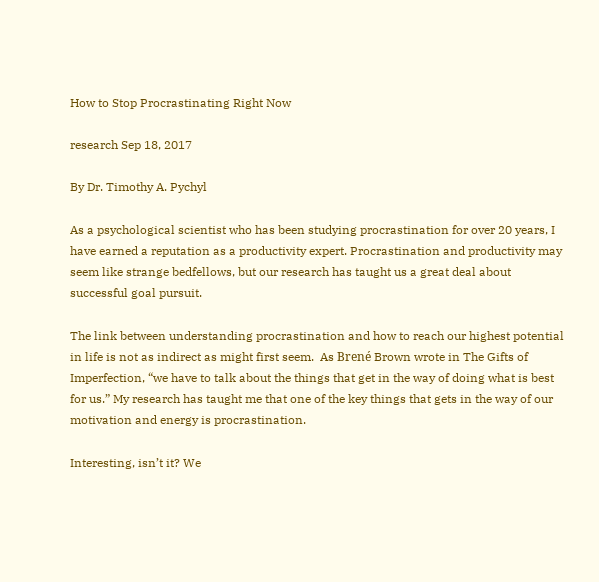How to Stop Procrastinating Right Now

research Sep 18, 2017

By Dr. Timothy A. Pychyl

As a psychological scientist who has been studying procrastination for over 20 years, I have earned a reputation as a productivity expert. Procrastination and productivity may seem like strange bedfellows, but our research has taught us a great deal about successful goal pursuit.

The link between understanding procrastination and how to reach our highest potential in life is not as indirect as might first seem.  As Brené Brown wrote in The Gifts of Imperfection, “we have to talk about the things that get in the way of doing what is best for us.” My research has taught me that one of the key things that gets in the way of our motivation and energy is procrastination.

Interesting, isn’t it? We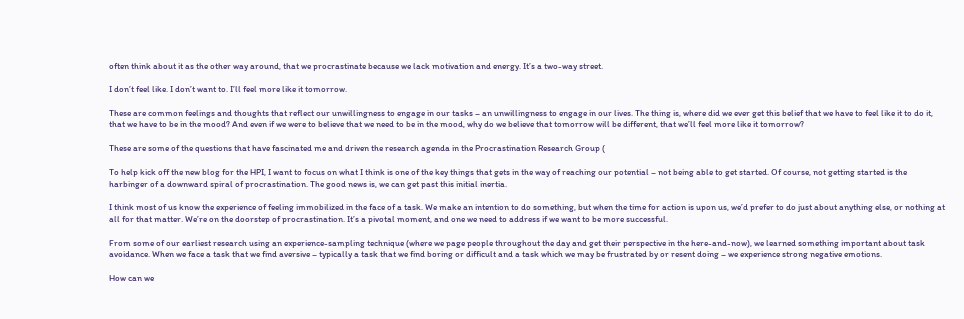often think about it as the other way around, that we procrastinate because we lack motivation and energy. It’s a two-way street.

I don’t feel like. I don’t want to. I’ll feel more like it tomorrow.

These are common feelings and thoughts that reflect our unwillingness to engage in our tasks – an unwillingness to engage in our lives. The thing is, where did we ever get this belief that we have to feel like it to do it, that we have to be in the mood? And even if we were to believe that we need to be in the mood, why do we believe that tomorrow will be different, that we’ll feel more like it tomorrow?

These are some of the questions that have fascinated me and driven the research agenda in the Procrastination Research Group (

To help kick off the new blog for the HPI, I want to focus on what I think is one of the key things that gets in the way of reaching our potential – not being able to get started. Of course, not getting started is the harbinger of a downward spiral of procrastination. The good news is, we can get past this initial inertia.

I think most of us know the experience of feeling immobilized in the face of a task. We make an intention to do something, but when the time for action is upon us, we’d prefer to do just about anything else, or nothing at all for that matter. We’re on the doorstep of procrastination. It’s a pivotal moment, and one we need to address if we want to be more successful.

From some of our earliest research using an experience-sampling technique (where we page people throughout the day and get their perspective in the here-and-now), we learned something important about task avoidance. When we face a task that we find aversive – typically a task that we find boring or difficult and a task which we may be frustrated by or resent doing – we experience strong negative emotions.

How can we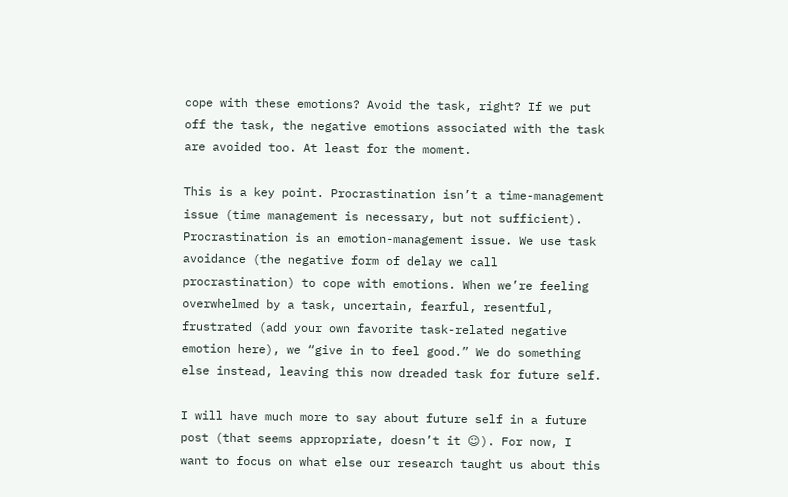cope with these emotions? Avoid the task, right? If we put off the task, the negative emotions associated with the task are avoided too. At least for the moment.

This is a key point. Procrastination isn’t a time-management issue (time management is necessary, but not sufficient). Procrastination is an emotion-management issue. We use task avoidance (the negative form of delay we call procrastination) to cope with emotions. When we’re feeling overwhelmed by a task, uncertain, fearful, resentful, frustrated (add your own favorite task-related negative emotion here), we “give in to feel good.” We do something else instead, leaving this now dreaded task for future self.

I will have much more to say about future self in a future post (that seems appropriate, doesn’t it ☺). For now, I want to focus on what else our research taught us about this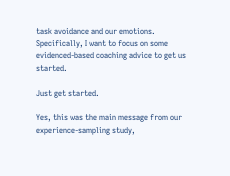task avoidance and our emotions. Specifically, I want to focus on some evidenced-based coaching advice to get us started.

Just get started.

Yes, this was the main message from our experience-sampling study,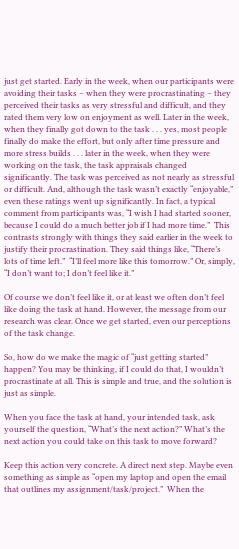just get started. Early in the week, when our participants were avoiding their tasks – when they were procrastinating – they perceived their tasks as very stressful and difficult, and they rated them very low on enjoyment as well. Later in the week, when they finally got down to the task . . . yes, most people finally do make the effort, but only after time pressure and more stress builds . . . later in the week, when they were working on the task, the task appraisals changed significantly. The task was perceived as not nearly as stressful or difficult. And, although the task wasn’t exactly “enjoyable,” even these ratings went up significantly. In fact, a typical comment from participants was, “I wish I had started sooner, because I could do a much better job if I had more time.”  This contrasts strongly with things they said earlier in the week to justify their procrastination. They said things like, “There’s lots of time left.”  “I’ll feel more like this tomorrow.” Or, simply, “I don’t want to; I don’t feel like it.”

Of course we don’t feel like it, or at least we often don’t feel like doing the task at hand. However, the message from our research was clear. Once we get started, even our perceptions of the task change.

So, how do we make the magic of “just getting started” happen? You may be thinking, if I could do that, I wouldn’t procrastinate at all. This is simple and true, and the solution is just as simple.

When you face the task at hand, your intended task, ask yourself the question, “What’s the next action?” What’s the next action you could take on this task to move forward?

Keep this action very concrete. A direct next step. Maybe even something as simple as “open my laptop and open the email that outlines my assignment/task/project.”  When the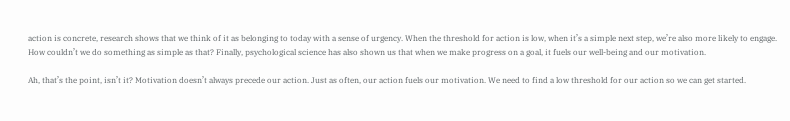action is concrete, research shows that we think of it as belonging to today with a sense of urgency. When the threshold for action is low, when it’s a simple next step, we’re also more likely to engage. How couldn’t we do something as simple as that? Finally, psychological science has also shown us that when we make progress on a goal, it fuels our well-being and our motivation.

Ah, that’s the point, isn’t it? Motivation doesn’t always precede our action. Just as often, our action fuels our motivation. We need to find a low threshold for our action so we can get started.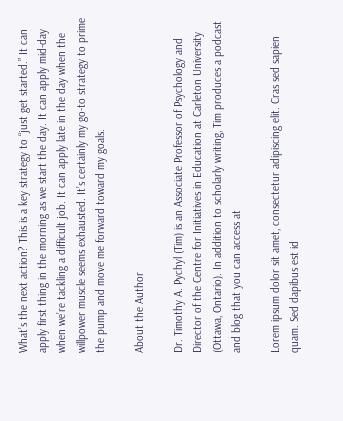What’s the next action? This is a key strategy to “just get started.” It can apply first thing in the morning as we start the day. It can apply mid-day when we’re tackling a difficult job. It can apply late in the day when the willpower muscle seems exhausted. It’s certainly my go-to strategy to prime the pump and move me forward toward my goals.

About the Author

Dr. Timothy A. Pychyl (Tim) is an Associate Professor of Psychology and Director of the Centre for Initiatives in Education at Carleton University (Ottawa, Ontario). In addition to scholarly writing, Tim produces a podcast and blog that you can access at

Lorem ipsum dolor sit amet, consectetur adipiscing elit. Cras sed sapien quam. Sed dapibus est id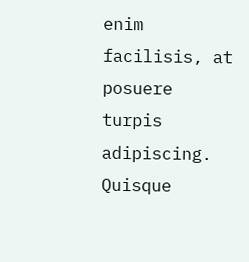enim facilisis, at posuere turpis adipiscing. Quisque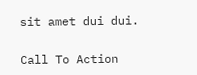sit amet dui dui.

Call To Action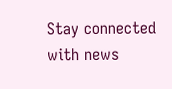Stay connected with news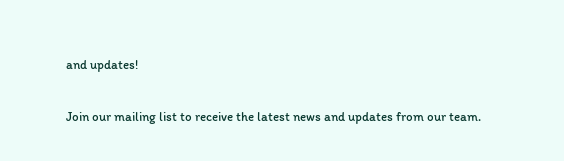and updates!

Join our mailing list to receive the latest news and updates from our team.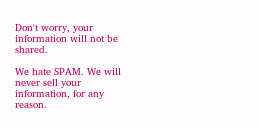Don't worry, your information will not be shared.

We hate SPAM. We will never sell your information, for any reason.